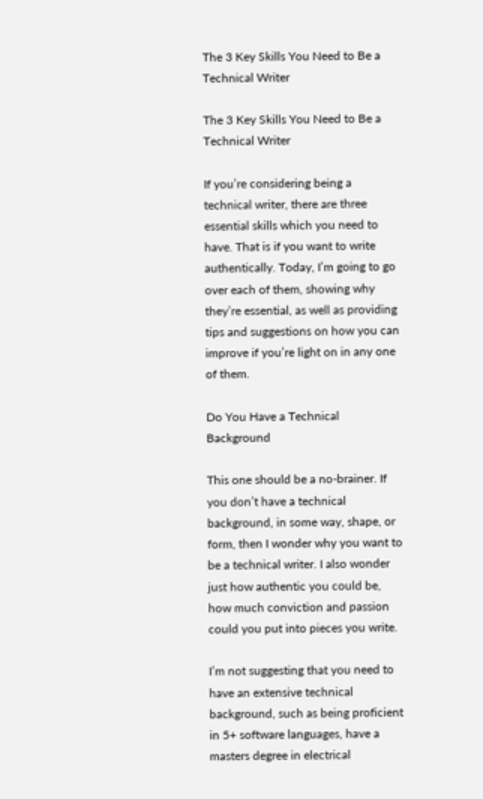The 3 Key Skills You Need to Be a Technical Writer

The 3 Key Skills You Need to Be a Technical Writer

If you’re considering being a technical writer, there are three essential skills which you need to have. That is if you want to write authentically. Today, I’m going to go over each of them, showing why they’re essential, as well as providing tips and suggestions on how you can improve if you’re light on in any one of them.

Do You Have a Technical Background

This one should be a no-brainer. If you don’t have a technical background, in some way, shape, or form, then I wonder why you want to be a technical writer. I also wonder just how authentic you could be, how much conviction and passion could you put into pieces you write.

I’m not suggesting that you need to have an extensive technical background, such as being proficient in 5+ software languages, have a masters degree in electrical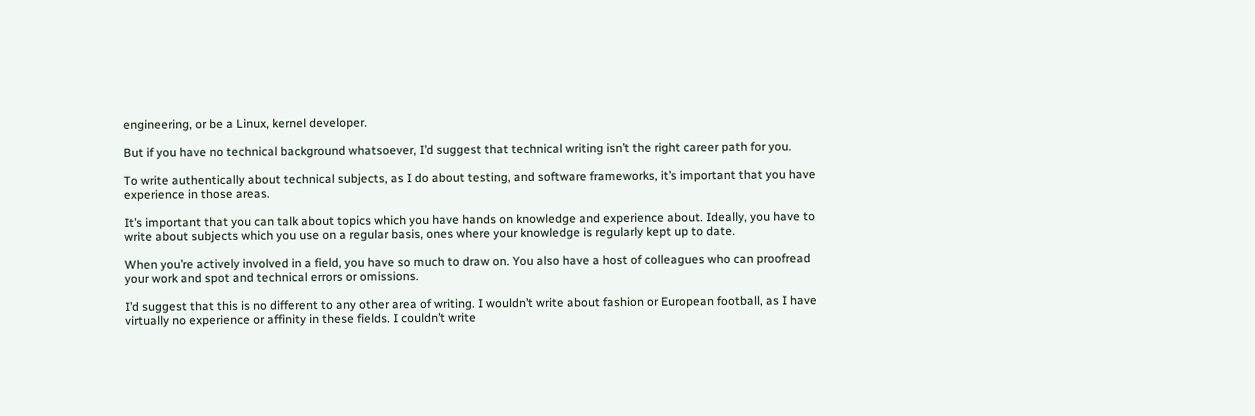engineering, or be a Linux, kernel developer.

But if you have no technical background whatsoever, I’d suggest that technical writing isn’t the right career path for you.

To write authentically about technical subjects, as I do about testing, and software frameworks, it’s important that you have experience in those areas.

It’s important that you can talk about topics which you have hands on knowledge and experience about. Ideally, you have to write about subjects which you use on a regular basis, ones where your knowledge is regularly kept up to date.

When you’re actively involved in a field, you have so much to draw on. You also have a host of colleagues who can proofread your work and spot and technical errors or omissions.

I’d suggest that this is no different to any other area of writing. I wouldn’t write about fashion or European football, as I have virtually no experience or affinity in these fields. I couldn’t write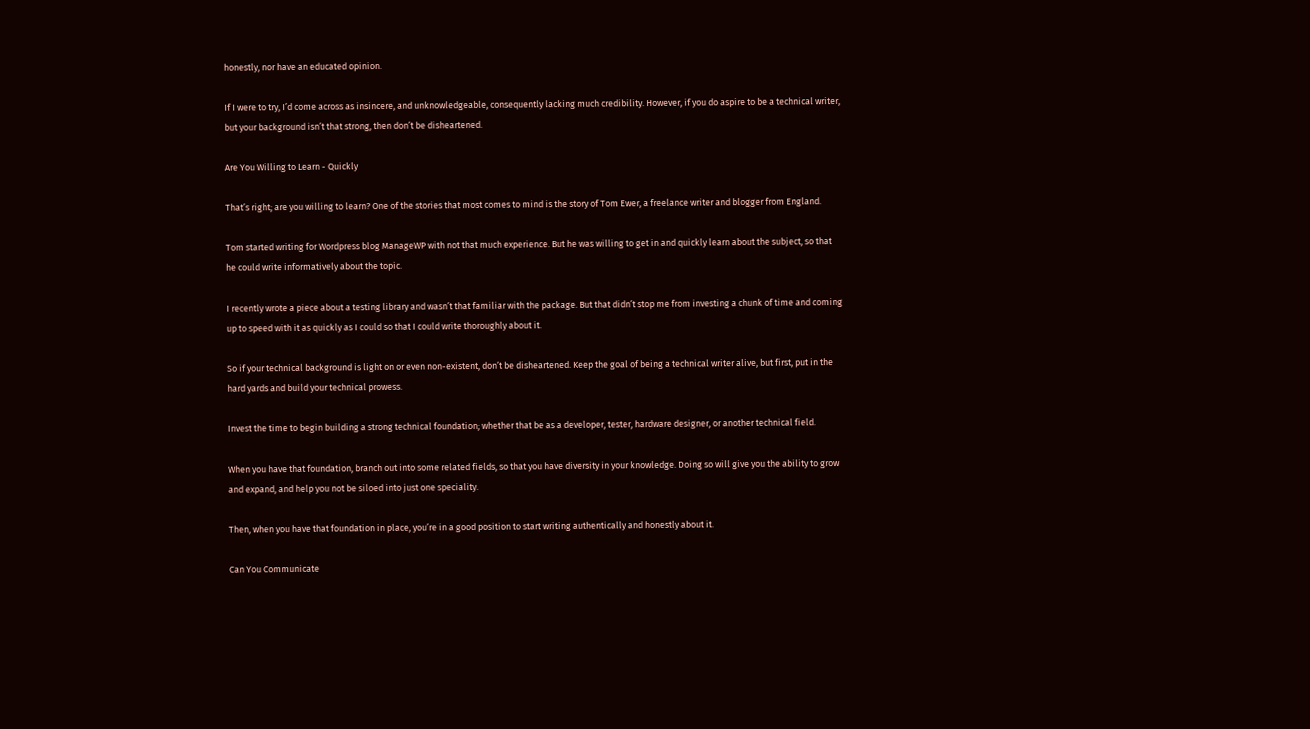honestly, nor have an educated opinion.

If I were to try, I’d come across as insincere, and unknowledgeable, consequently lacking much credibility. However, if you do aspire to be a technical writer, but your background isn’t that strong, then don’t be disheartened.

Are You Willing to Learn - Quickly

That’s right; are you willing to learn? One of the stories that most comes to mind is the story of Tom Ewer, a freelance writer and blogger from England.

Tom started writing for Wordpress blog ManageWP with not that much experience. But he was willing to get in and quickly learn about the subject, so that he could write informatively about the topic.

I recently wrote a piece about a testing library and wasn’t that familiar with the package. But that didn’t stop me from investing a chunk of time and coming up to speed with it as quickly as I could so that I could write thoroughly about it.

So if your technical background is light on or even non-existent, don’t be disheartened. Keep the goal of being a technical writer alive, but first, put in the hard yards and build your technical prowess.

Invest the time to begin building a strong technical foundation; whether that be as a developer, tester, hardware designer, or another technical field.

When you have that foundation, branch out into some related fields, so that you have diversity in your knowledge. Doing so will give you the ability to grow and expand, and help you not be siloed into just one speciality.

Then, when you have that foundation in place, you’re in a good position to start writing authentically and honestly about it.

Can You Communicate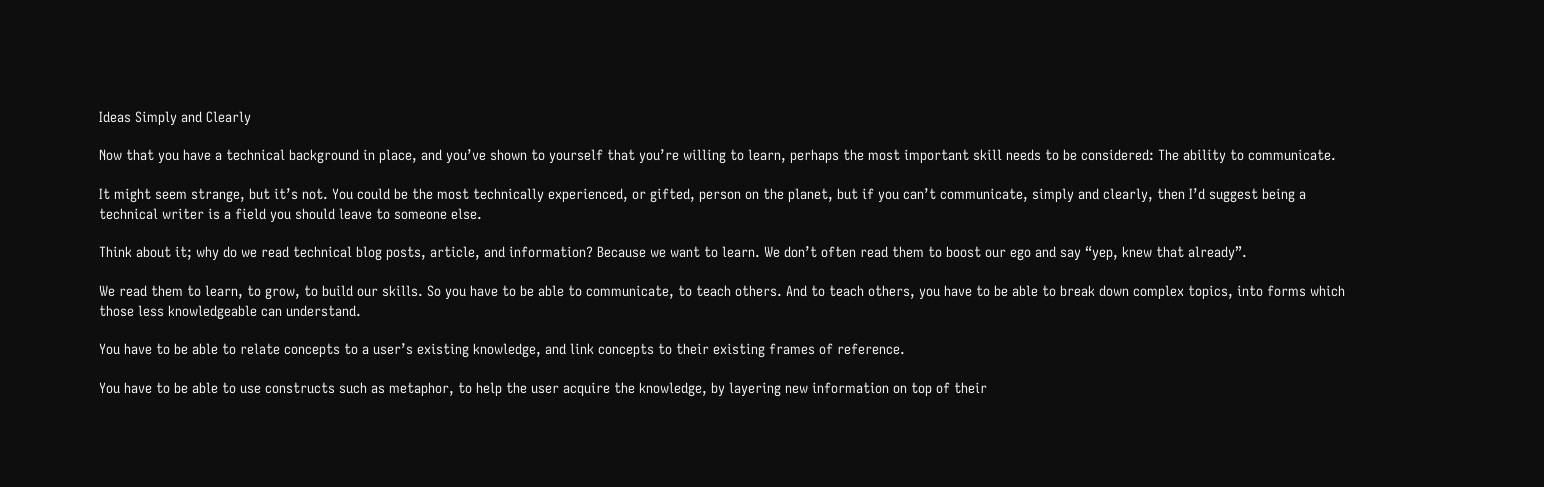Ideas Simply and Clearly

Now that you have a technical background in place, and you’ve shown to yourself that you’re willing to learn, perhaps the most important skill needs to be considered: The ability to communicate.

It might seem strange, but it’s not. You could be the most technically experienced, or gifted, person on the planet, but if you can’t communicate, simply and clearly, then I’d suggest being a technical writer is a field you should leave to someone else.

Think about it; why do we read technical blog posts, article, and information? Because we want to learn. We don’t often read them to boost our ego and say “yep, knew that already”.

We read them to learn, to grow, to build our skills. So you have to be able to communicate, to teach others. And to teach others, you have to be able to break down complex topics, into forms which those less knowledgeable can understand.

You have to be able to relate concepts to a user’s existing knowledge, and link concepts to their existing frames of reference.

You have to be able to use constructs such as metaphor, to help the user acquire the knowledge, by layering new information on top of their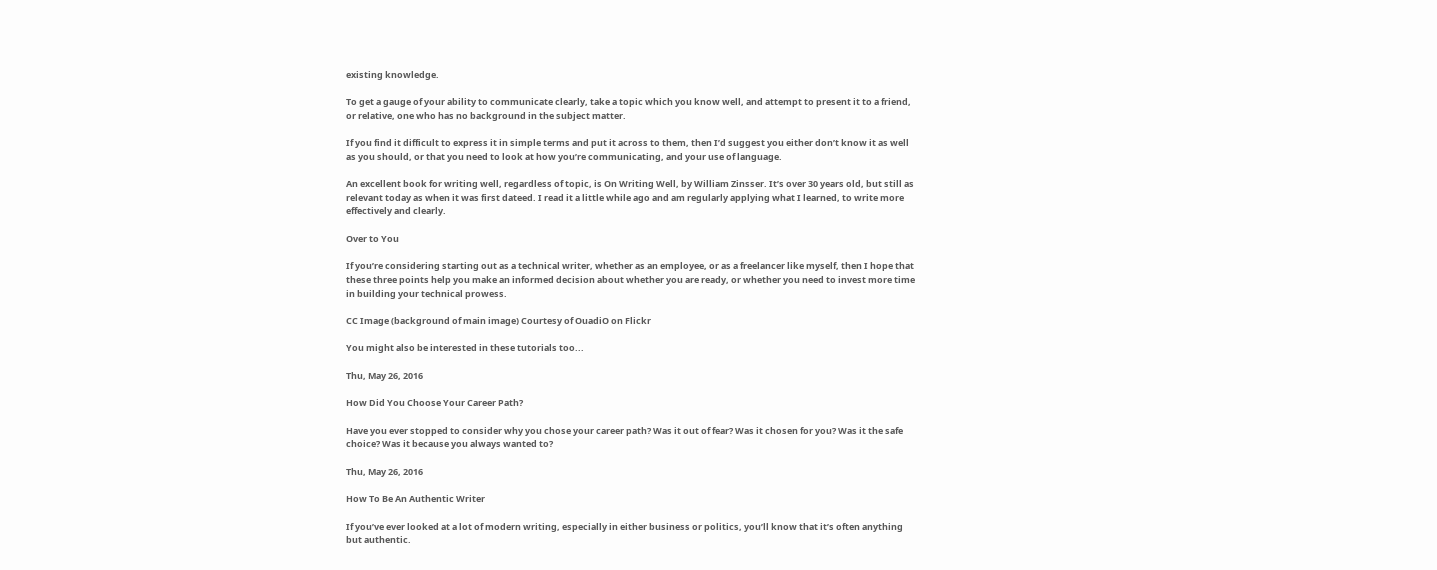existing knowledge.

To get a gauge of your ability to communicate clearly, take a topic which you know well, and attempt to present it to a friend, or relative, one who has no background in the subject matter.

If you find it difficult to express it in simple terms and put it across to them, then I’d suggest you either don’t know it as well as you should, or that you need to look at how you’re communicating, and your use of language.

An excellent book for writing well, regardless of topic, is On Writing Well, by William Zinsser. It’s over 30 years old, but still as relevant today as when it was first dateed. I read it a little while ago and am regularly applying what I learned, to write more effectively and clearly.

Over to You

If you’re considering starting out as a technical writer, whether as an employee, or as a freelancer like myself, then I hope that these three points help you make an informed decision about whether you are ready, or whether you need to invest more time in building your technical prowess.

CC Image (background of main image) Courtesy of OuadiO on Flickr

You might also be interested in these tutorials too...

Thu, May 26, 2016

How Did You Choose Your Career Path?

Have you ever stopped to consider why you chose your career path? Was it out of fear? Was it chosen for you? Was it the safe choice? Was it because you always wanted to?

Thu, May 26, 2016

How To Be An Authentic Writer

If you’ve ever looked at a lot of modern writing, especially in either business or politics, you’ll know that it’s often anything but authentic.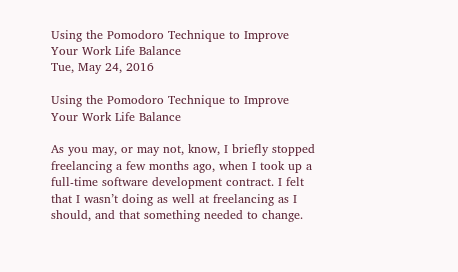Using the Pomodoro Technique to Improve Your Work Life Balance
Tue, May 24, 2016

Using the Pomodoro Technique to Improve Your Work Life Balance

As you may, or may not, know, I briefly stopped freelancing a few months ago, when I took up a full-time software development contract. I felt that I wasn’t doing as well at freelancing as I should, and that something needed to change.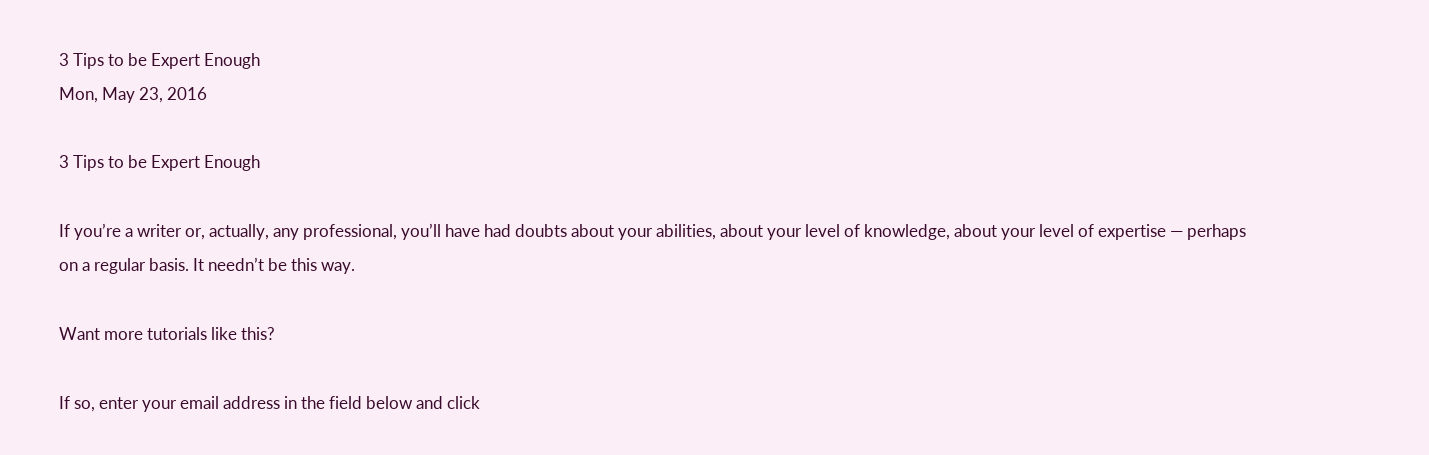3 Tips to be Expert Enough
Mon, May 23, 2016

3 Tips to be Expert Enough

If you’re a writer or, actually, any professional, you’ll have had doubts about your abilities, about your level of knowledge, about your level of expertise — perhaps on a regular basis. It needn’t be this way.

Want more tutorials like this?

If so, enter your email address in the field below and click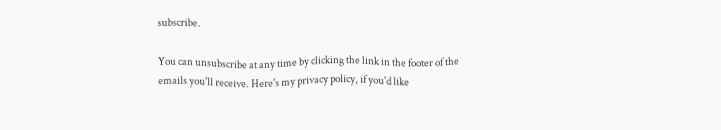subscribe.

You can unsubscribe at any time by clicking the link in the footer of the emails you'll receive. Here's my privacy policy, if you'd like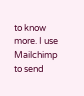to know more. I use Mailchimp to send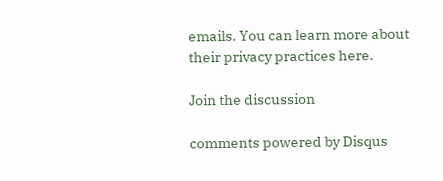emails. You can learn more about their privacy practices here.

Join the discussion

comments powered by Disqus